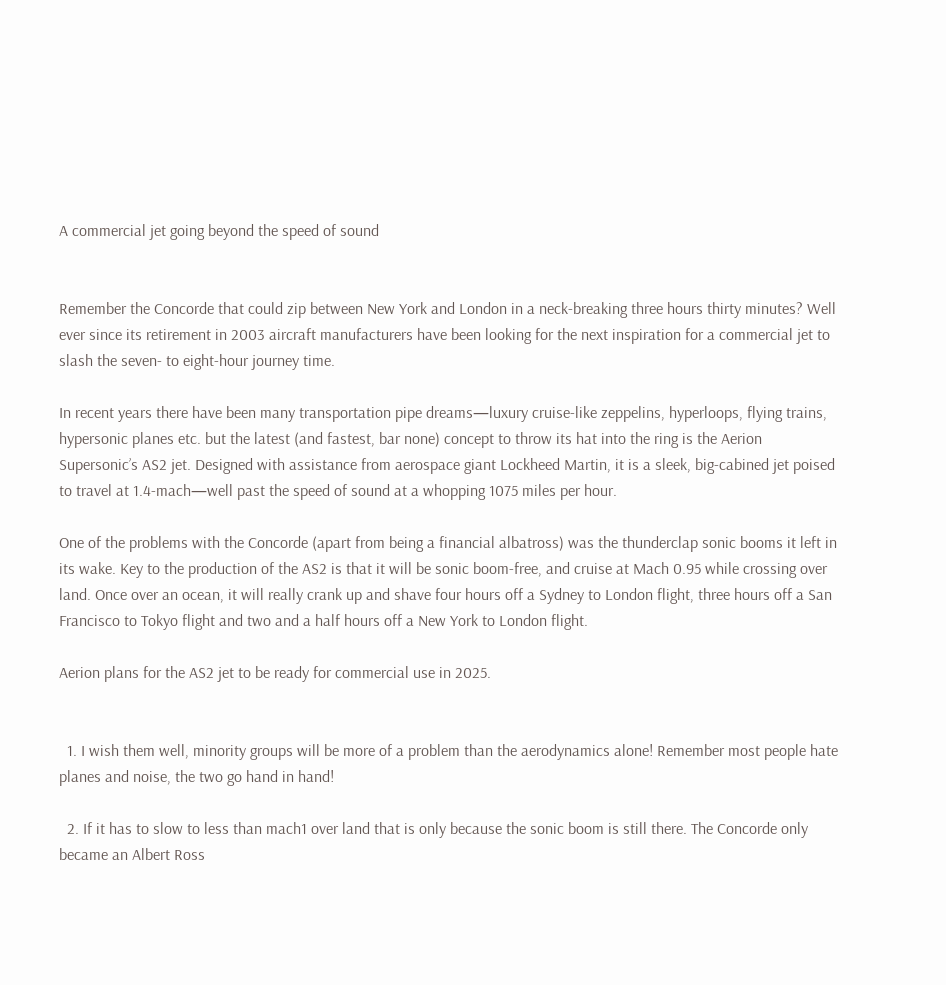A commercial jet going beyond the speed of sound


Remember the Concorde that could zip between New York and London in a neck-breaking three hours thirty minutes? Well ever since its retirement in 2003 aircraft manufacturers have been looking for the next inspiration for a commercial jet to slash the seven- to eight-hour journey time.

In recent years there have been many transportation pipe dreams—luxury cruise-like zeppelins, hyperloops, flying trains, hypersonic planes etc. but the latest (and fastest, bar none) concept to throw its hat into the ring is the Aerion Supersonic’s AS2 jet. Designed with assistance from aerospace giant Lockheed Martin, it is a sleek, big-cabined jet poised to travel at 1.4-mach—well past the speed of sound at a whopping 1075 miles per hour.

One of the problems with the Concorde (apart from being a financial albatross) was the thunderclap sonic booms it left in its wake. Key to the production of the AS2 is that it will be sonic boom-free, and cruise at Mach 0.95 while crossing over land. Once over an ocean, it will really crank up and shave four hours off a Sydney to London flight, three hours off a San Francisco to Tokyo flight and two and a half hours off a New York to London flight.

Aerion plans for the AS2 jet to be ready for commercial use in 2025.


  1. I wish them well, minority groups will be more of a problem than the aerodynamics alone! Remember most people hate planes and noise, the two go hand in hand!

  2. If it has to slow to less than mach1 over land that is only because the sonic boom is still there. The Concorde only became an Albert Ross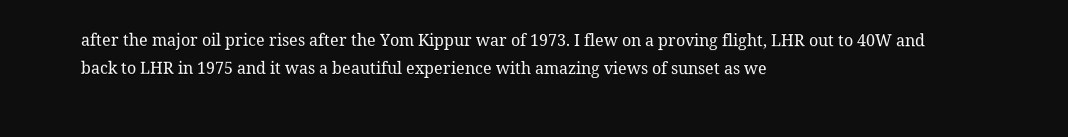after the major oil price rises after the Yom Kippur war of 1973. I flew on a proving flight, LHR out to 40W and back to LHR in 1975 and it was a beautiful experience with amazing views of sunset as we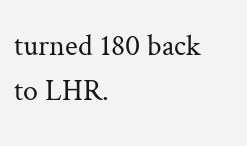turned 180 back to LHR.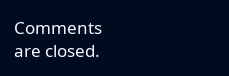Comments are closed.